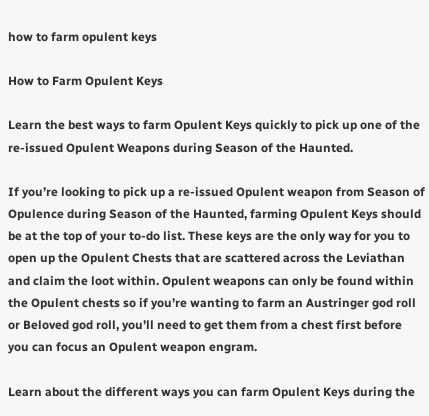how to farm opulent keys

How to Farm Opulent Keys

Learn the best ways to farm Opulent Keys quickly to pick up one of the re-issued Opulent Weapons during Season of the Haunted.

If you’re looking to pick up a re-issued Opulent weapon from Season of Opulence during Season of the Haunted, farming Opulent Keys should be at the top of your to-do list. These keys are the only way for you to open up the Opulent Chests that are scattered across the Leviathan and claim the loot within. Opulent weapons can only be found within the Opulent chests so if you’re wanting to farm an Austringer god roll or Beloved god roll, you’ll need to get them from a chest first before you can focus an Opulent weapon engram.

Learn about the different ways you can farm Opulent Keys during the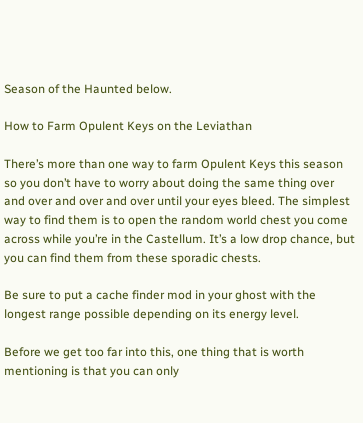Season of the Haunted below.

How to Farm Opulent Keys on the Leviathan

There’s more than one way to farm Opulent Keys this season so you don’t have to worry about doing the same thing over and over and over and over until your eyes bleed. The simplest way to find them is to open the random world chest you come across while you’re in the Castellum. It’s a low drop chance, but you can find them from these sporadic chests.

Be sure to put a cache finder mod in your ghost with the longest range possible depending on its energy level.

Before we get too far into this, one thing that is worth mentioning is that you can only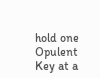hold one Opulent Key at a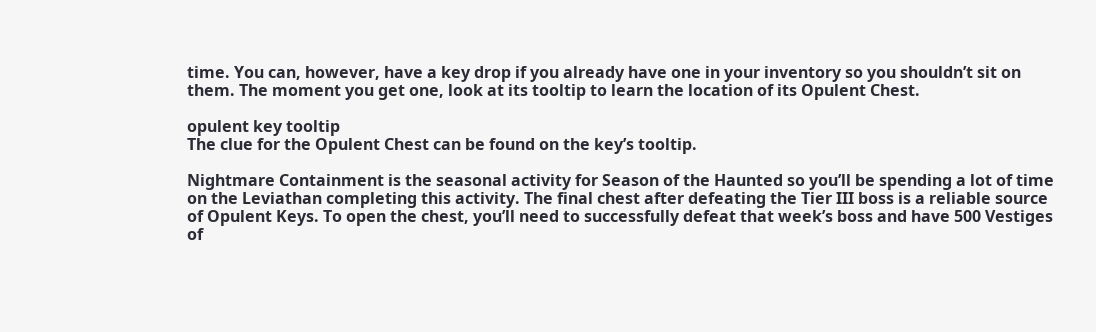time. You can, however, have a key drop if you already have one in your inventory so you shouldn’t sit on them. The moment you get one, look at its tooltip to learn the location of its Opulent Chest.

opulent key tooltip
The clue for the Opulent Chest can be found on the key’s tooltip.

Nightmare Containment is the seasonal activity for Season of the Haunted so you’ll be spending a lot of time on the Leviathan completing this activity. The final chest after defeating the Tier III boss is a reliable source of Opulent Keys. To open the chest, you’ll need to successfully defeat that week’s boss and have 500 Vestiges of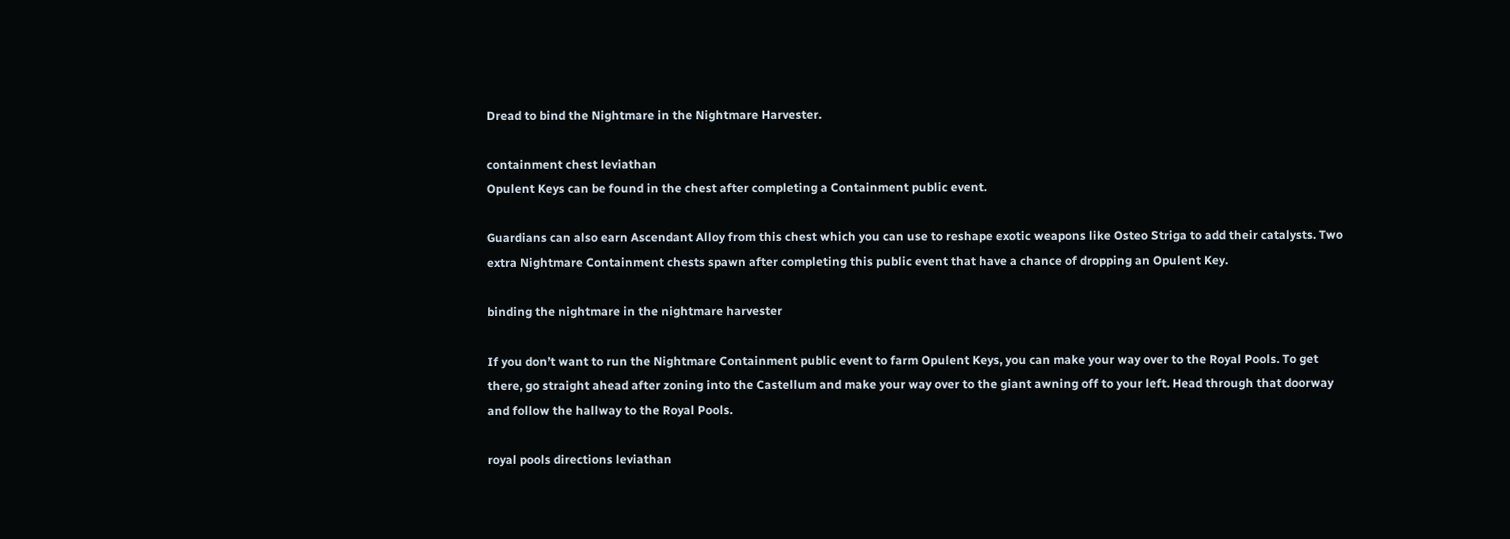Dread to bind the Nightmare in the Nightmare Harvester.

containment chest leviathan
Opulent Keys can be found in the chest after completing a Containment public event.

Guardians can also earn Ascendant Alloy from this chest which you can use to reshape exotic weapons like Osteo Striga to add their catalysts. Two extra Nightmare Containment chests spawn after completing this public event that have a chance of dropping an Opulent Key.

binding the nightmare in the nightmare harvester

If you don’t want to run the Nightmare Containment public event to farm Opulent Keys, you can make your way over to the Royal Pools. To get there, go straight ahead after zoning into the Castellum and make your way over to the giant awning off to your left. Head through that doorway and follow the hallway to the Royal Pools.

royal pools directions leviathan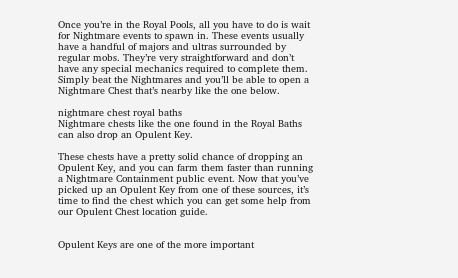Once you’re in the Royal Pools, all you have to do is wait for Nightmare events to spawn in. These events usually have a handful of majors and ultras surrounded by regular mobs. They’re very straightforward and don’t have any special mechanics required to complete them. Simply beat the Nightmares and you’ll be able to open a Nightmare Chest that’s nearby like the one below.

nightmare chest royal baths
Nightmare chests like the one found in the Royal Baths can also drop an Opulent Key.

These chests have a pretty solid chance of dropping an Opulent Key, and you can farm them faster than running a Nightmare Containment public event. Now that you’ve picked up an Opulent Key from one of these sources, it’s time to find the chest which you can get some help from our Opulent Chest location guide.


Opulent Keys are one of the more important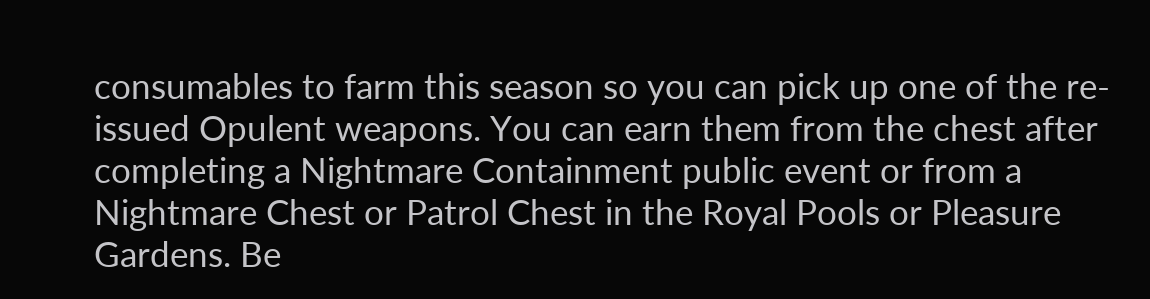consumables to farm this season so you can pick up one of the re-issued Opulent weapons. You can earn them from the chest after completing a Nightmare Containment public event or from a Nightmare Chest or Patrol Chest in the Royal Pools or Pleasure Gardens. Be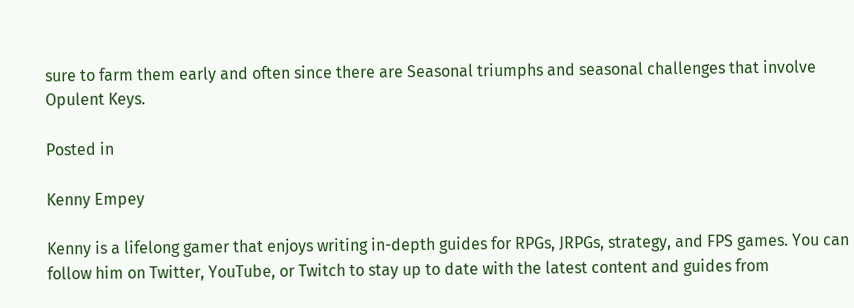sure to farm them early and often since there are Seasonal triumphs and seasonal challenges that involve Opulent Keys.

Posted in

Kenny Empey

Kenny is a lifelong gamer that enjoys writing in-depth guides for RPGs, JRPGs, strategy, and FPS games. You can follow him on Twitter, YouTube, or Twitch to stay up to date with the latest content and guides from